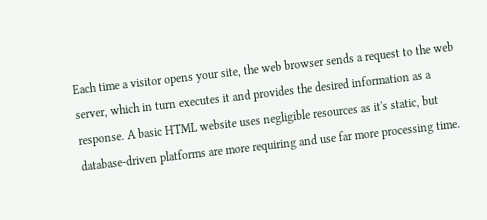Each time a visitor opens your site, the web browser sends a request to the web server, which in turn executes it and provides the desired information as a response. A basic HTML website uses negligible resources as it's static, but database-driven platforms are more requiring and use far more processing time.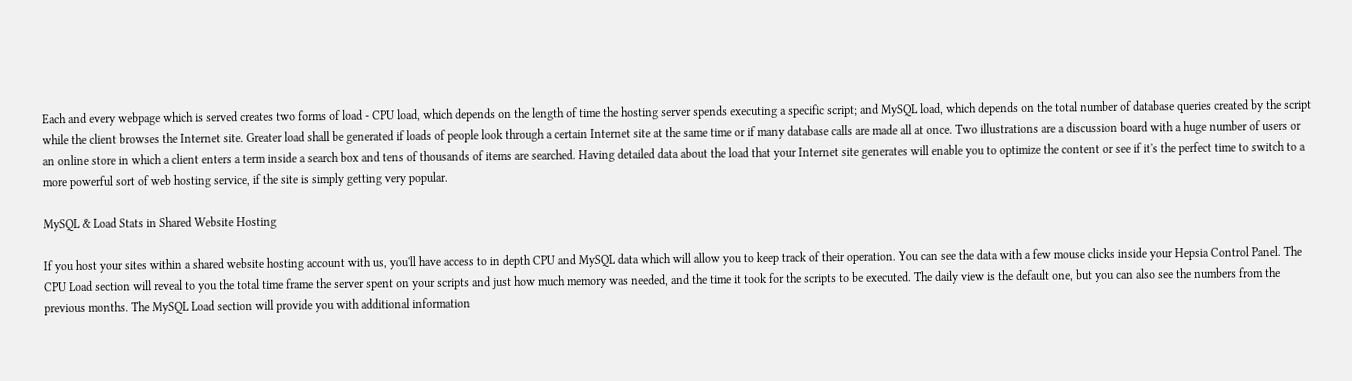Each and every webpage which is served creates two forms of load - CPU load, which depends on the length of time the hosting server spends executing a specific script; and MySQL load, which depends on the total number of database queries created by the script while the client browses the Internet site. Greater load shall be generated if loads of people look through a certain Internet site at the same time or if many database calls are made all at once. Two illustrations are a discussion board with a huge number of users or an online store in which a client enters a term inside a search box and tens of thousands of items are searched. Having detailed data about the load that your Internet site generates will enable you to optimize the content or see if it's the perfect time to switch to a more powerful sort of web hosting service, if the site is simply getting very popular.

MySQL & Load Stats in Shared Website Hosting

If you host your sites within a shared website hosting account with us, you'll have access to in depth CPU and MySQL data which will allow you to keep track of their operation. You can see the data with a few mouse clicks inside your Hepsia Control Panel. The CPU Load section will reveal to you the total time frame the server spent on your scripts and just how much memory was needed, and the time it took for the scripts to be executed. The daily view is the default one, but you can also see the numbers from the previous months. The MySQL Load section will provide you with additional information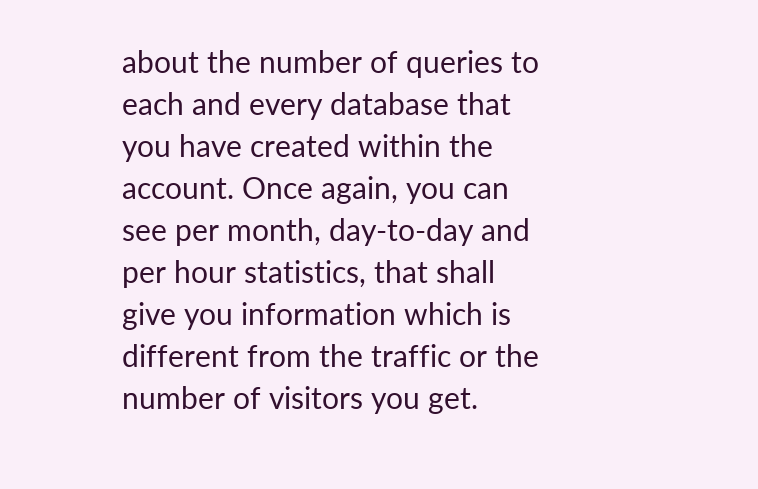about the number of queries to each and every database that you have created within the account. Once again, you can see per month, day-to-day and per hour statistics, that shall give you information which is different from the traffic or the number of visitors you get.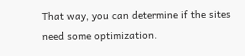That way, you can determine if the sites need some optimization.